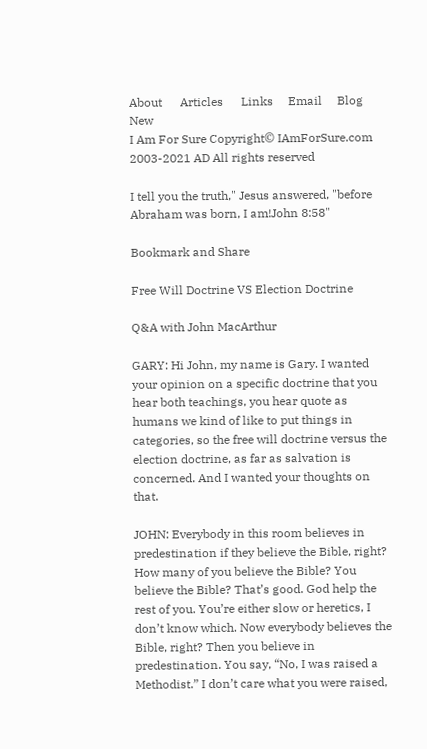About      Articles      Links     Email     Blog      New
I Am For Sure Copyright© IAmForSure.com 2003-2021 AD All rights reserved

I tell you the truth," Jesus answered, "before Abraham was born, I am!John 8:58"

Bookmark and Share

Free Will Doctrine VS Election Doctrine

Q&A with John MacArthur

GARY: Hi John, my name is Gary. I wanted your opinion on a specific doctrine that you hear both teachings, you hear quote as humans we kind of like to put things in categories, so the free will doctrine versus the election doctrine, as far as salvation is concerned. And I wanted your thoughts on that.

JOHN: Everybody in this room believes in predestination if they believe the Bible, right? How many of you believe the Bible? You believe the Bible? That’s good. God help the rest of you. You’re either slow or heretics, I don’t know which. Now everybody believes the Bible, right? Then you believe in predestination. You say, “No, I was raised a Methodist.” I don’t care what you were raised,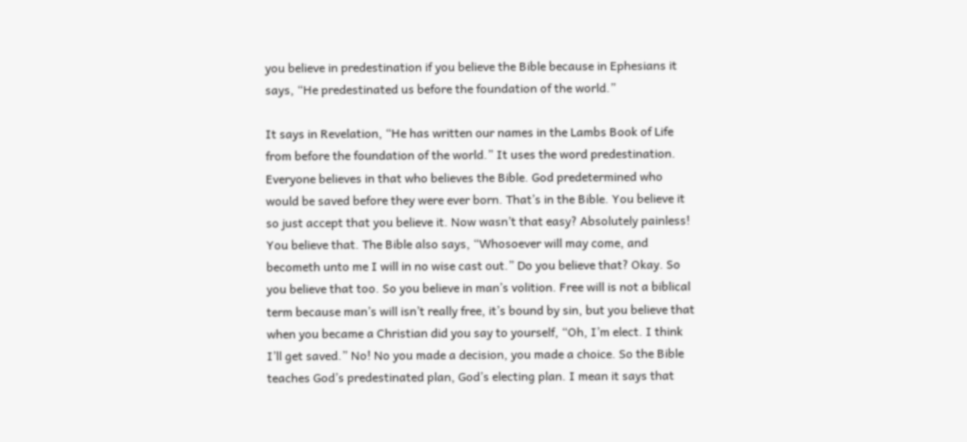you believe in predestination if you believe the Bible because in Ephesians it says, “He predestinated us before the foundation of the world.”

It says in Revelation, “He has written our names in the Lambs Book of Life from before the foundation of the world.” It uses the word predestination. Everyone believes in that who believes the Bible. God predetermined who would be saved before they were ever born. That’s in the Bible. You believe it so just accept that you believe it. Now wasn’t that easy? Absolutely painless! You believe that. The Bible also says, “Whosoever will may come, and becometh unto me I will in no wise cast out.” Do you believe that? Okay. So you believe that too. So you believe in man’s volition. Free will is not a biblical term because man’s will isn’t really free, it’s bound by sin, but you believe that when you became a Christian did you say to yourself, “Oh, I’m elect. I think I’ll get saved.” No! No you made a decision, you made a choice. So the Bible teaches God’s predestinated plan, God’s electing plan. I mean it says that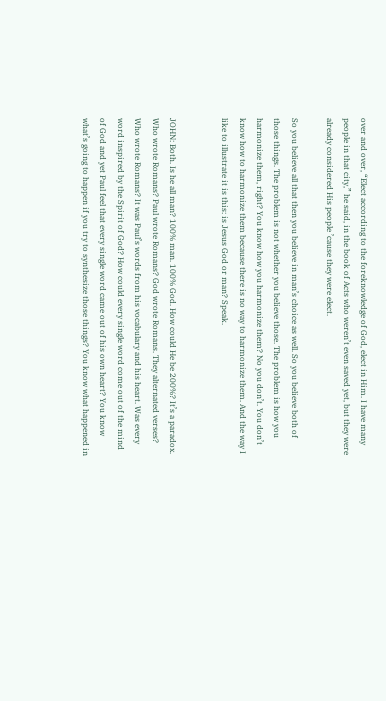over and over, “Elect according to the foreknowledge of God, elect in Him. I have many people in that city,” he said, in the book of Acts who weren’t even saved yet, but they were already considered His people ’cause they were elect.

So you believe all that then you believe in man’s choice as well. So you believe both of those things. The problem is not whether you believe those. The problem is how you harmonize them, right? You know how you harmonize them? No you don’t. You don’t know how to harmonize them because there is no way to harmonize them. And the way I like to illustrate it is this: is Jesus God or man? Speak.


JOHN: Both. Is he all man? 100% man. 100% God. How could He be 200%? It’s a paradox. Who wrote Romans? Paul wrote Romans? God wrote Romans. They alternated verses? Who wrote Romans? It was Paul’s words from his vocabulary and his heart. Was every word inspired by the Spirit of God? How could every single word come out of the mind of God and yet Paul feel that every single word came out of his own heart? You know what’s going to happen if you try to synthesize those things? You know what happened in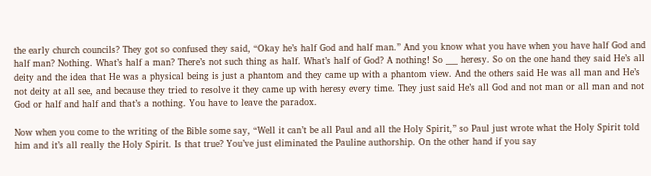the early church councils? They got so confused they said, “Okay he’s half God and half man.” And you know what you have when you have half God and half man? Nothing. What’s half a man? There’s not such thing as half. What’s half of God? A nothing! So ___ heresy. So on the one hand they said He’s all deity and the idea that He was a physical being is just a phantom and they came up with a phantom view. And the others said He was all man and He’s not deity at all see, and because they tried to resolve it they came up with heresy every time. They just said He’s all God and not man or all man and not God or half and half and that’s a nothing. You have to leave the paradox.

Now when you come to the writing of the Bible some say, “Well it can’t be all Paul and all the Holy Spirit,” so Paul just wrote what the Holy Spirit told him and it’s all really the Holy Spirit. Is that true? You’ve just eliminated the Pauline authorship. On the other hand if you say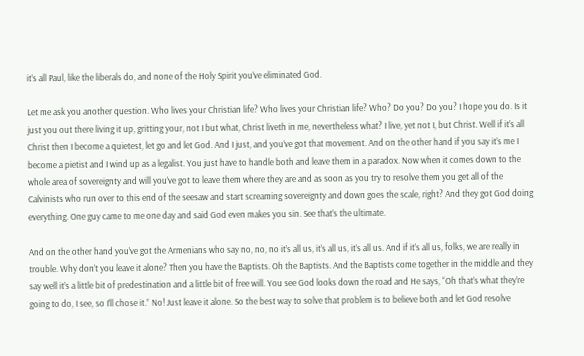it’s all Paul, like the liberals do, and none of the Holy Spirit you’ve eliminated God.

Let me ask you another question. Who lives your Christian life? Who lives your Christian life? Who? Do you? Do you? I hope you do. Is it just you out there living it up, gritting your, not I but what, Christ liveth in me, nevertheless what? I live, yet not I, but Christ. Well if it’s all Christ then I become a quietest, let go and let God. And I just, and you’ve got that movement. And on the other hand if you say it’s me I become a pietist and I wind up as a legalist. You just have to handle both and leave them in a paradox. Now when it comes down to the whole area of sovereignty and will you’ve got to leave them where they are and as soon as you try to resolve them you get all of the Calvinists who run over to this end of the seesaw and start screaming sovereignty and down goes the scale, right? And they got God doing everything. One guy came to me one day and said God even makes you sin. See that’s the ultimate.

And on the other hand you’ve got the Armenians who say no, no, no it’s all us, it’s all us, it’s all us. And if it’s all us, folks, we are really in trouble. Why don’t you leave it alone? Then you have the Baptists. Oh the Baptists. And the Baptists come together in the middle and they say well it’s a little bit of predestination and a little bit of free will. You see God looks down the road and He says, “Oh that’s what they’re going to do, I see, so I’ll chose it.” No! Just leave it alone. So the best way to solve that problem is to believe both and let God resolve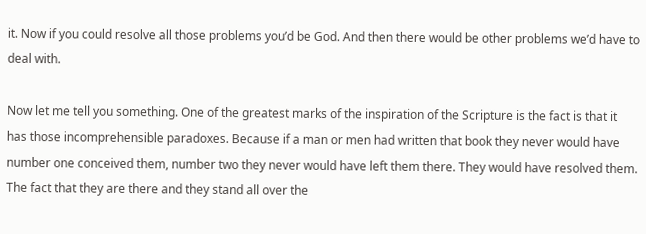it. Now if you could resolve all those problems you’d be God. And then there would be other problems we’d have to deal with.

Now let me tell you something. One of the greatest marks of the inspiration of the Scripture is the fact is that it has those incomprehensible paradoxes. Because if a man or men had written that book they never would have number one conceived them, number two they never would have left them there. They would have resolved them. The fact that they are there and they stand all over the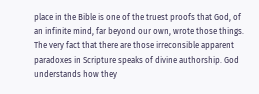place in the Bible is one of the truest proofs that God, of an infinite mind, far beyond our own, wrote those things. The very fact that there are those irreconsible apparent paradoxes in Scripture speaks of divine authorship. God understands how they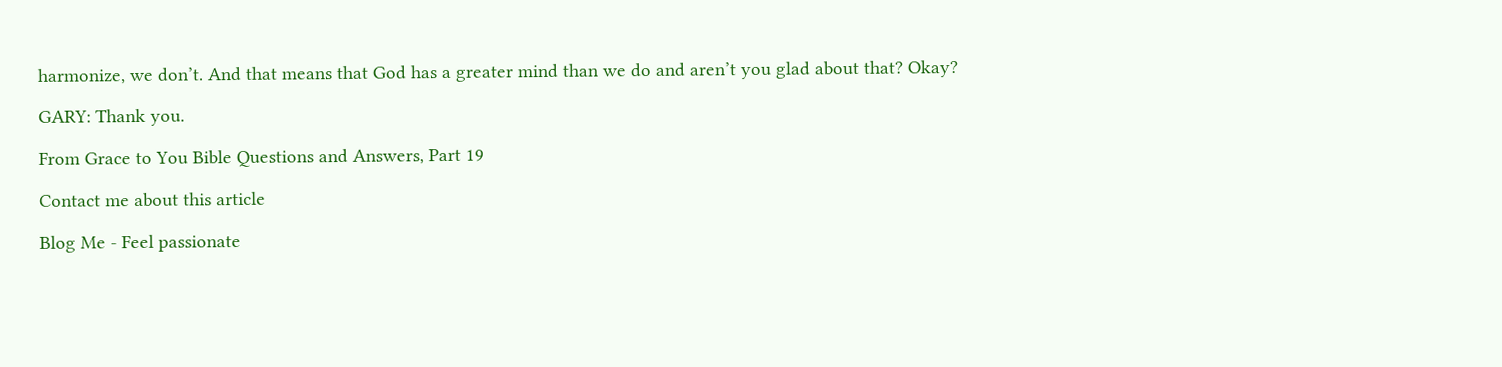harmonize, we don’t. And that means that God has a greater mind than we do and aren’t you glad about that? Okay?

GARY: Thank you.

From Grace to You Bible Questions and Answers, Part 19

Contact me about this article

Blog Me - Feel passionate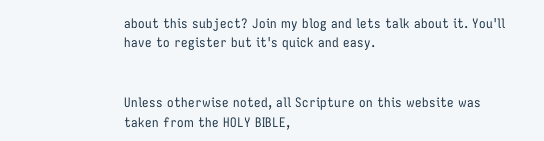about this subject? Join my blog and lets talk about it. You'll have to register but it's quick and easy.


Unless otherwise noted, all Scripture on this website was taken from the HOLY BIBLE,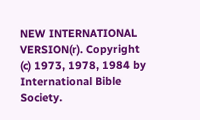NEW INTERNATIONAL VERSION(r). Copyright (c) 1973, 1978, 1984 by International Bible Society.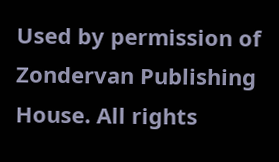Used by permission of Zondervan Publishing House. All rights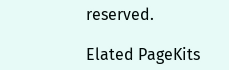reserved.

Elated PageKits